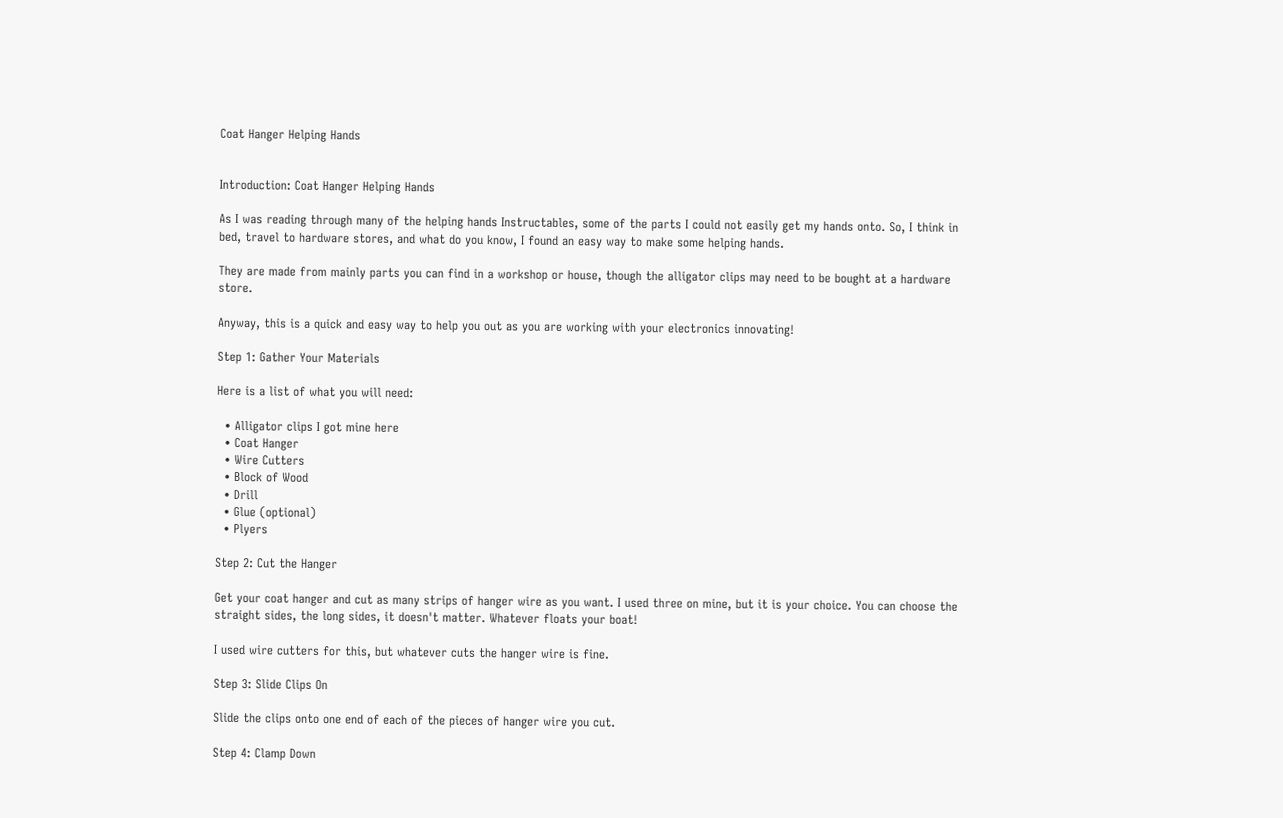Coat Hanger Helping Hands


Introduction: Coat Hanger Helping Hands

As I was reading through many of the helping hands Instructables, some of the parts I could not easily get my hands onto. So, I think in bed, travel to hardware stores, and what do you know, I found an easy way to make some helping hands.

They are made from mainly parts you can find in a workshop or house, though the alligator clips may need to be bought at a hardware store.

Anyway, this is a quick and easy way to help you out as you are working with your electronics innovating!

Step 1: Gather Your Materials

Here is a list of what you will need:

  • Alligator clips I got mine here
  • Coat Hanger
  • Wire Cutters
  • Block of Wood
  • Drill
  • Glue (optional)
  • Plyers

Step 2: Cut the Hanger

Get your coat hanger and cut as many strips of hanger wire as you want. I used three on mine, but it is your choice. You can choose the straight sides, the long sides, it doesn't matter. Whatever floats your boat!

I used wire cutters for this, but whatever cuts the hanger wire is fine.

Step 3: Slide Clips On

Slide the clips onto one end of each of the pieces of hanger wire you cut.

Step 4: Clamp Down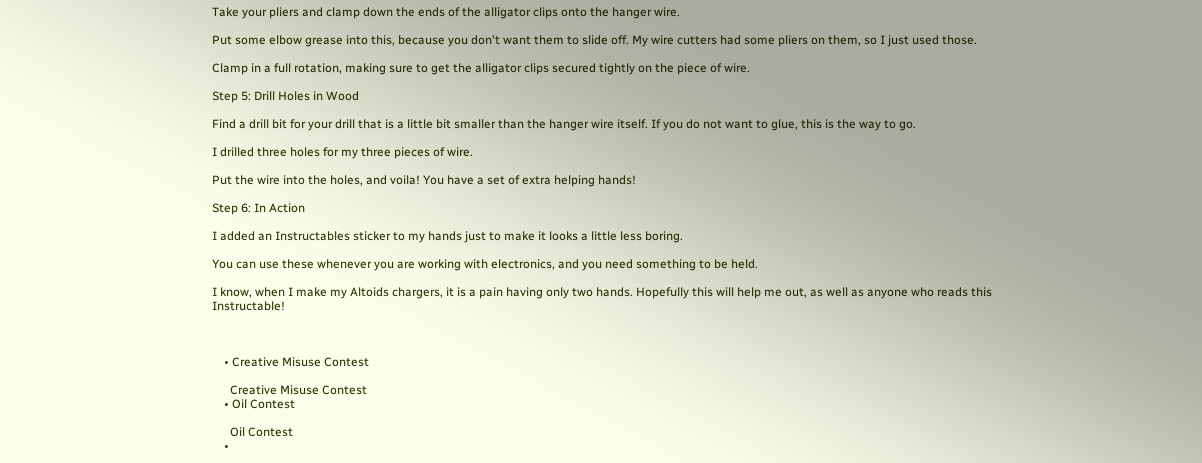Take your pliers and clamp down the ends of the alligator clips onto the hanger wire.

Put some elbow grease into this, because you don't want them to slide off. My wire cutters had some pliers on them, so I just used those.

Clamp in a full rotation, making sure to get the alligator clips secured tightly on the piece of wire.

Step 5: Drill Holes in Wood

Find a drill bit for your drill that is a little bit smaller than the hanger wire itself. If you do not want to glue, this is the way to go.

I drilled three holes for my three pieces of wire.

Put the wire into the holes, and voila! You have a set of extra helping hands!

Step 6: In Action

I added an Instructables sticker to my hands just to make it looks a little less boring.

You can use these whenever you are working with electronics, and you need something to be held.

I know, when I make my Altoids chargers, it is a pain having only two hands. Hopefully this will help me out, as well as anyone who reads this Instructable!



    • Creative Misuse Contest

      Creative Misuse Contest
    • Oil Contest

      Oil Contest
    •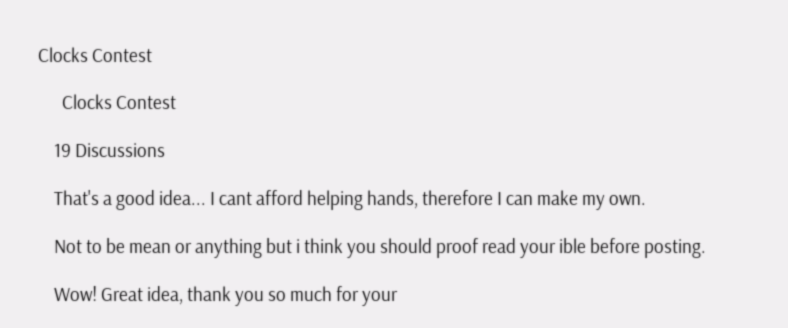Clocks Contest

      Clocks Contest

    19 Discussions

    That's a good idea... I cant afford helping hands, therefore I can make my own.

    Not to be mean or anything but i think you should proof read your ible before posting.

    Wow! Great idea, thank you so much for your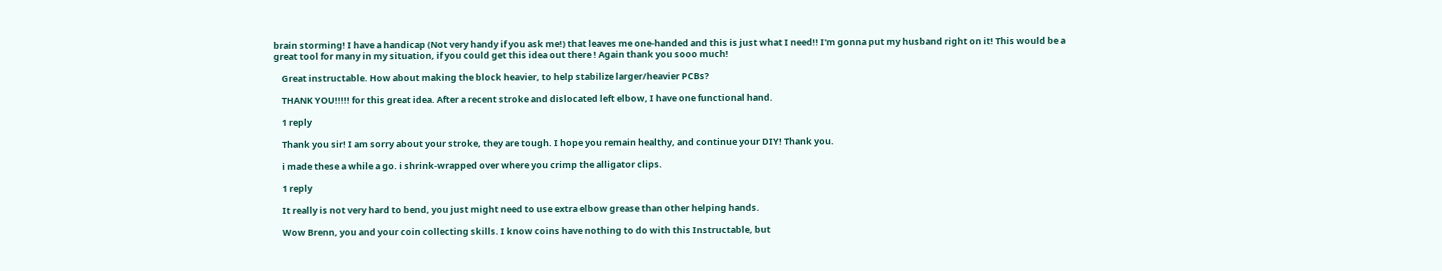brain storming! I have a handicap (Not very handy if you ask me!) that leaves me one-handed and this is just what I need!! I'm gonna put my husband right on it! This would be a great tool for many in my situation, if you could get this idea out there ! Again thank you sooo much!

    Great instructable. How about making the block heavier, to help stabilize larger/heavier PCBs?

    THANK YOU!!!!! for this great idea. After a recent stroke and dislocated left elbow, I have one functional hand.

    1 reply

    Thank you sir! I am sorry about your stroke, they are tough. I hope you remain healthy, and continue your DIY! Thank you.

    i made these a while a go. i shrink-wrapped over where you crimp the alligator clips.

    1 reply

    It really is not very hard to bend, you just might need to use extra elbow grease than other helping hands.

    Wow Brenn, you and your coin collecting skills. I know coins have nothing to do with this Instructable, but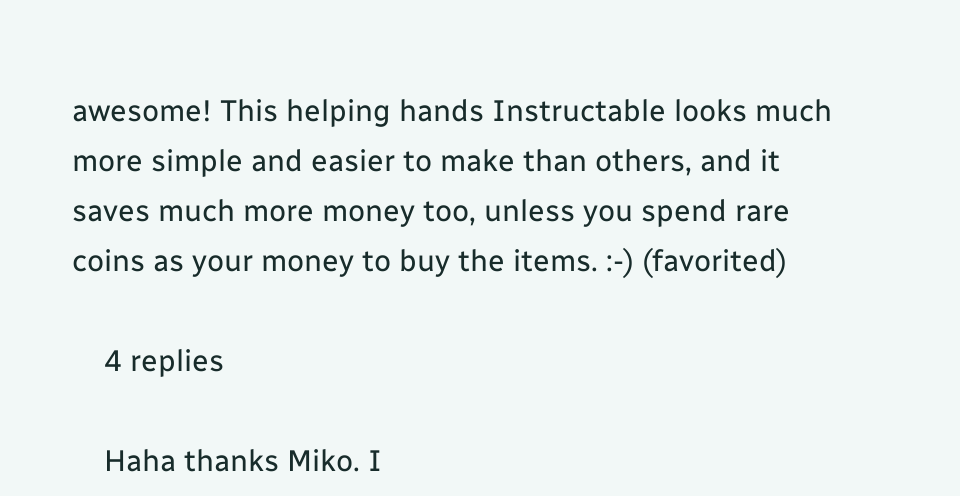awesome! This helping hands Instructable looks much more simple and easier to make than others, and it saves much more money too, unless you spend rare coins as your money to buy the items. :-) (favorited)

    4 replies

    Haha thanks Miko. I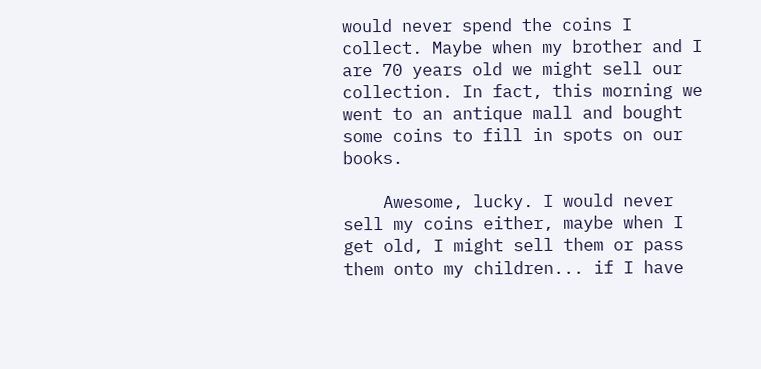would never spend the coins I collect. Maybe when my brother and I are 70 years old we might sell our collection. In fact, this morning we went to an antique mall and bought some coins to fill in spots on our books.

    Awesome, lucky. I would never sell my coins either, maybe when I get old, I might sell them or pass them onto my children... if I have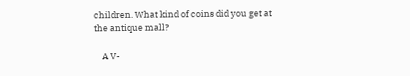children. What kind of coins did you get at the antique mall?

    A V-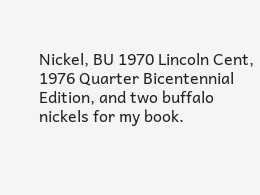Nickel, BU 1970 Lincoln Cent, 1976 Quarter Bicentennial Edition, and two buffalo nickels for my book.